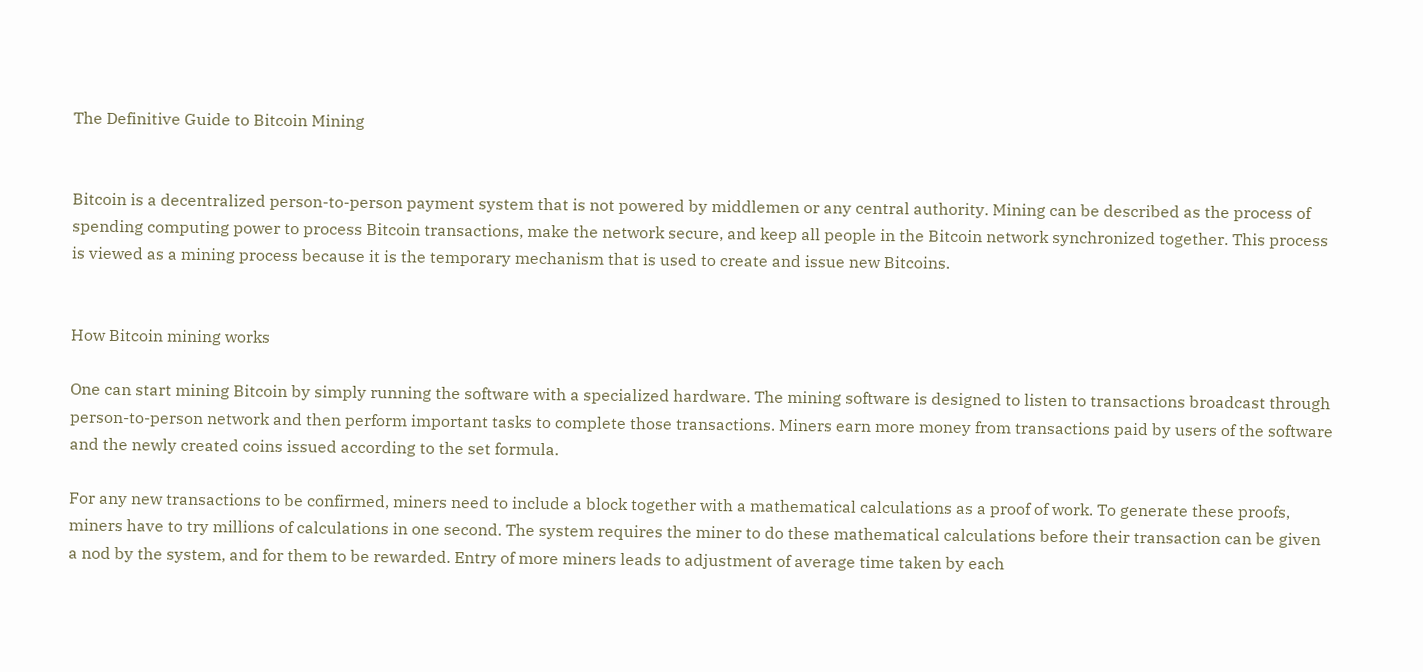The Definitive Guide to Bitcoin Mining


Bitcoin is a decentralized person-to-person payment system that is not powered by middlemen or any central authority. Mining can be described as the process of spending computing power to process Bitcoin transactions, make the network secure, and keep all people in the Bitcoin network synchronized together. This process is viewed as a mining process because it is the temporary mechanism that is used to create and issue new Bitcoins.


How Bitcoin mining works

One can start mining Bitcoin by simply running the software with a specialized hardware. The mining software is designed to listen to transactions broadcast through person-to-person network and then perform important tasks to complete those transactions. Miners earn more money from transactions paid by users of the software and the newly created coins issued according to the set formula.

For any new transactions to be confirmed, miners need to include a block together with a mathematical calculations as a proof of work. To generate these proofs, miners have to try millions of calculations in one second. The system requires the miner to do these mathematical calculations before their transaction can be given a nod by the system, and for them to be rewarded. Entry of more miners leads to adjustment of average time taken by each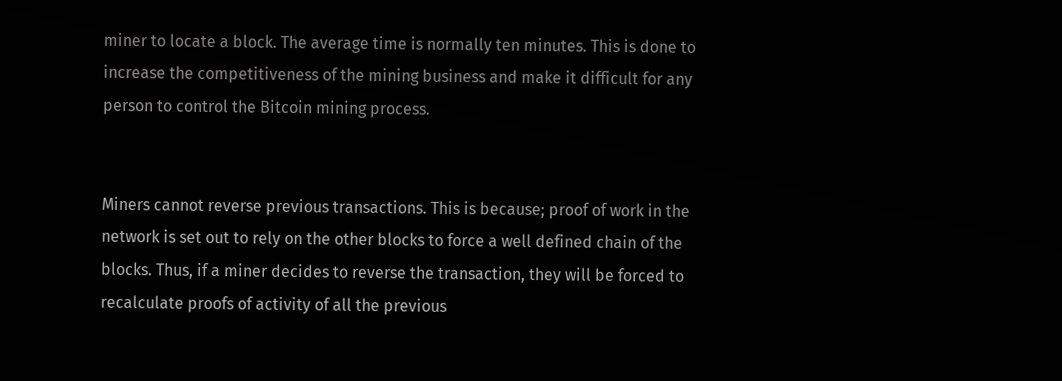miner to locate a block. The average time is normally ten minutes. This is done to increase the competitiveness of the mining business and make it difficult for any person to control the Bitcoin mining process.


Miners cannot reverse previous transactions. This is because; proof of work in the network is set out to rely on the other blocks to force a well defined chain of the blocks. Thus, if a miner decides to reverse the transaction, they will be forced to recalculate proofs of activity of all the previous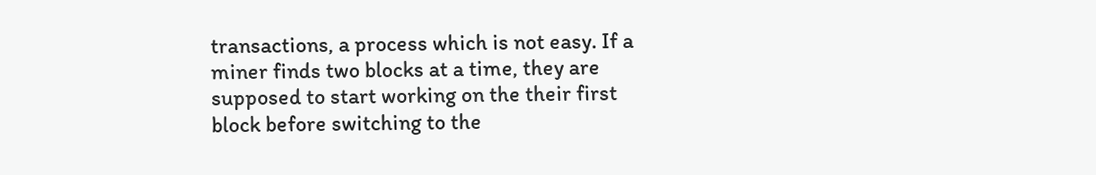transactions, a process which is not easy. If a miner finds two blocks at a time, they are supposed to start working on the their first block before switching to the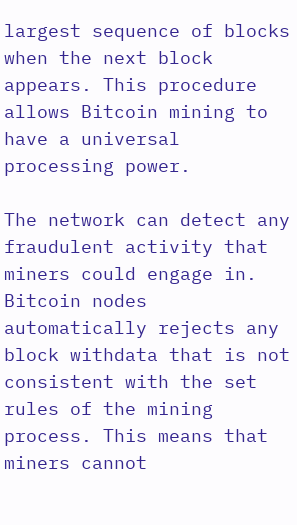largest sequence of blocks when the next block appears. This procedure allows Bitcoin mining to have a universal processing power.

The network can detect any fraudulent activity that miners could engage in. Bitcoin nodes automatically rejects any block withdata that is not consistent with the set rules of the mining process. This means that miners cannot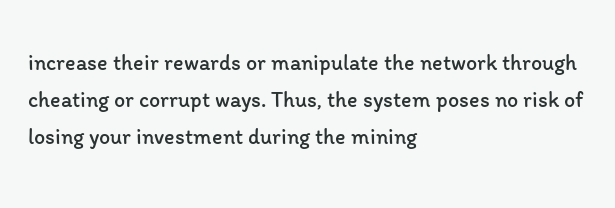increase their rewards or manipulate the network through cheating or corrupt ways. Thus, the system poses no risk of losing your investment during the mining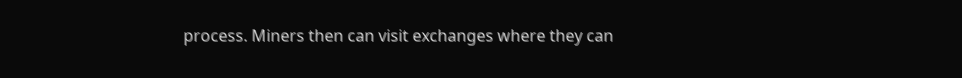process. Miners then can visit exchanges where they can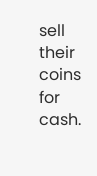sell their coins for cash.